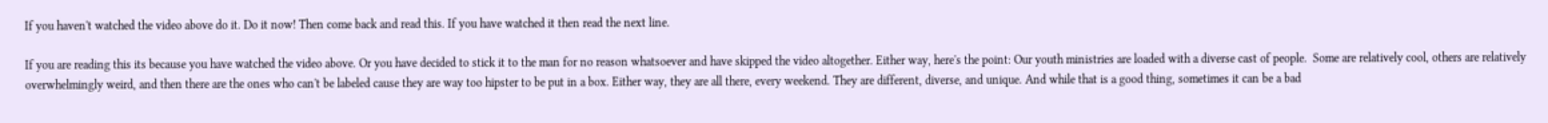If you haven't watched the video above do it. Do it now! Then come back and read this. If you have watched it then read the next line.

If you are reading this its because you have watched the video above. Or you have decided to stick it to the man for no reason whatsoever and have skipped the video altogether. Either way, here's the point: Our youth ministries are loaded with a diverse cast of people.  Some are relatively cool, others are relatively overwhelmingly weird, and then there are the ones who can't be labeled cause they are way too hipster to be put in a box. Either way, they are all there, every weekend. They are different, diverse, and unique. And while that is a good thing, sometimes it can be a bad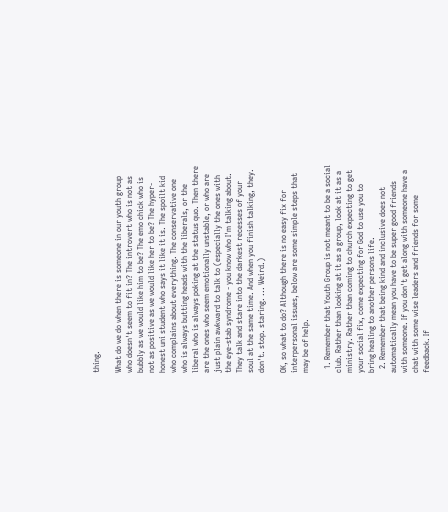thing.

What do we do when there is someone in our youth group who doesn't seem to fit in? The introvert who is not as bubbly as we would like him to be? The emo chick who is not as positive as we would like her to be? The hyper-honest uni student who says it like it is. The spoilt kid who complains about everything. The conservative one who is always butting heads with the liberals, or the liberal who is always poking at the status quo. Then there are the ones who seem emotionally unstable, or who are just plain awkward to talk to (especially the ones with the eye-stab syndrome - you know who I'm talking about. They talk and stare into the darkest recesses of your soul at the same time. And when you finish talking, they. don't. stop. staring. ... Weird.)

OK, so what to do? Although there is no easy fix for interpersonal issues, below are some simple steps that may be of help.

  1. Remember that Youth Group is not meant to be a social club. Rather than looking at it as a group, look at it as a ministry. Rather than coming to church expecting to get your social fix, come expecting for God to use you to bring healing to another persons life.
  2. Remember that being kind and inclusive does not automatically mean you have to be super good friends with someone. If you don't get along with someone have a chat with some wise leaders and friends for some feedback. If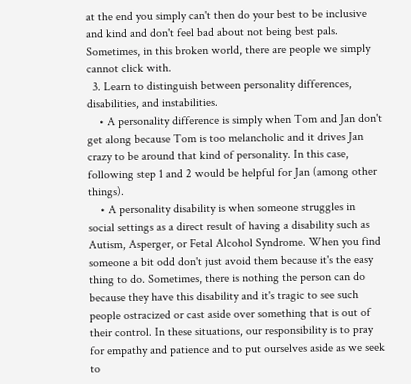at the end you simply can't then do your best to be inclusive and kind and don't feel bad about not being best pals. Sometimes, in this broken world, there are people we simply cannot click with.
  3. Learn to distinguish between personality differences, disabilities, and instabilities.
    • A personality difference is simply when Tom and Jan don't get along because Tom is too melancholic and it drives Jan crazy to be around that kind of personality. In this case, following step 1 and 2 would be helpful for Jan (among other things).
    • A personality disability is when someone struggles in social settings as a direct result of having a disability such as Autism, Asperger, or Fetal Alcohol Syndrome. When you find someone a bit odd don't just avoid them because it's the easy thing to do. Sometimes, there is nothing the person can do because they have this disability and it's tragic to see such people ostracized or cast aside over something that is out of their control. In these situations, our responsibility is to pray for empathy and patience and to put ourselves aside as we seek to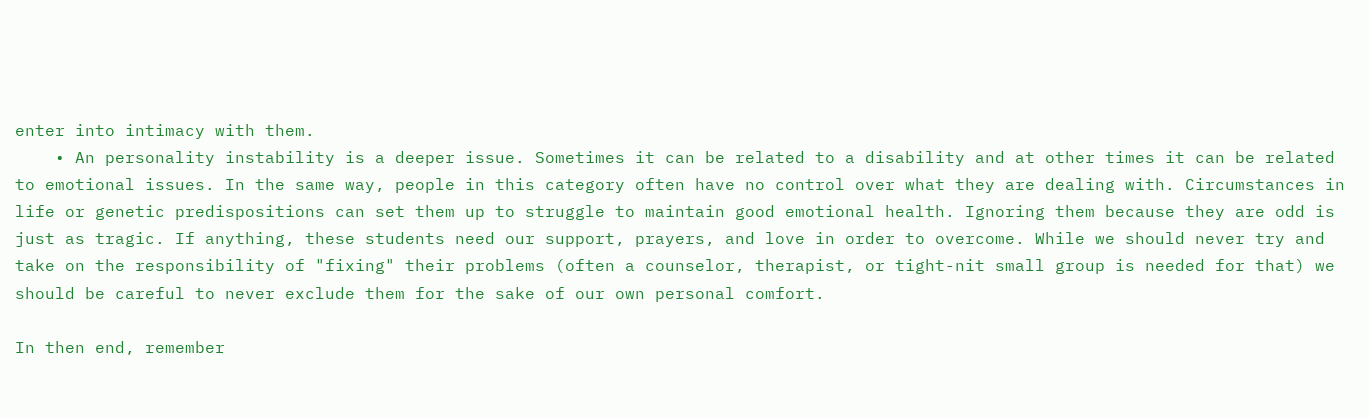enter into intimacy with them.
    • An personality instability is a deeper issue. Sometimes it can be related to a disability and at other times it can be related to emotional issues. In the same way, people in this category often have no control over what they are dealing with. Circumstances in life or genetic predispositions can set them up to struggle to maintain good emotional health. Ignoring them because they are odd is just as tragic. If anything, these students need our support, prayers, and love in order to overcome. While we should never try and take on the responsibility of "fixing" their problems (often a counselor, therapist, or tight-nit small group is needed for that) we should be careful to never exclude them for the sake of our own personal comfort.

In then end, remember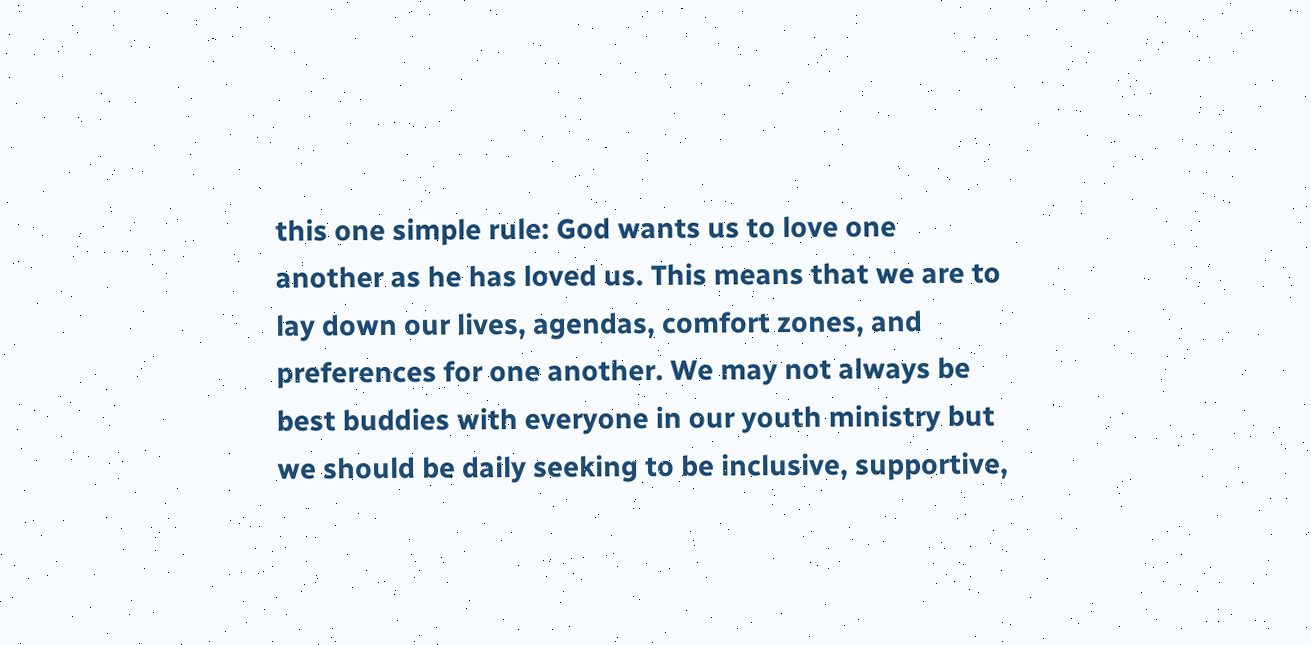this one simple rule: God wants us to love one another as he has loved us. This means that we are to lay down our lives, agendas, comfort zones, and preferences for one another. We may not always be best buddies with everyone in our youth ministry but we should be daily seeking to be inclusive, supportive,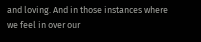and loving. And in those instances where we feel in over our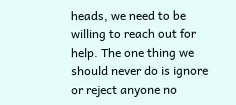heads, we need to be willing to reach out for help. The one thing we should never do is ignore or reject anyone no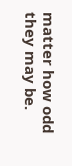matter how odd they may be.